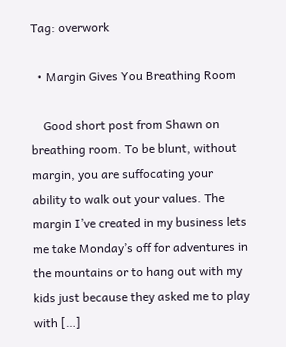Tag: overwork

  • Margin Gives You Breathing Room

    Good short post from Shawn on breathing room. To be blunt, without margin, you are suffocating your ability to walk out your values. The margin I’ve created in my business lets me take Monday’s off for adventures in the mountains or to hang out with my kids just because they asked me to play with […]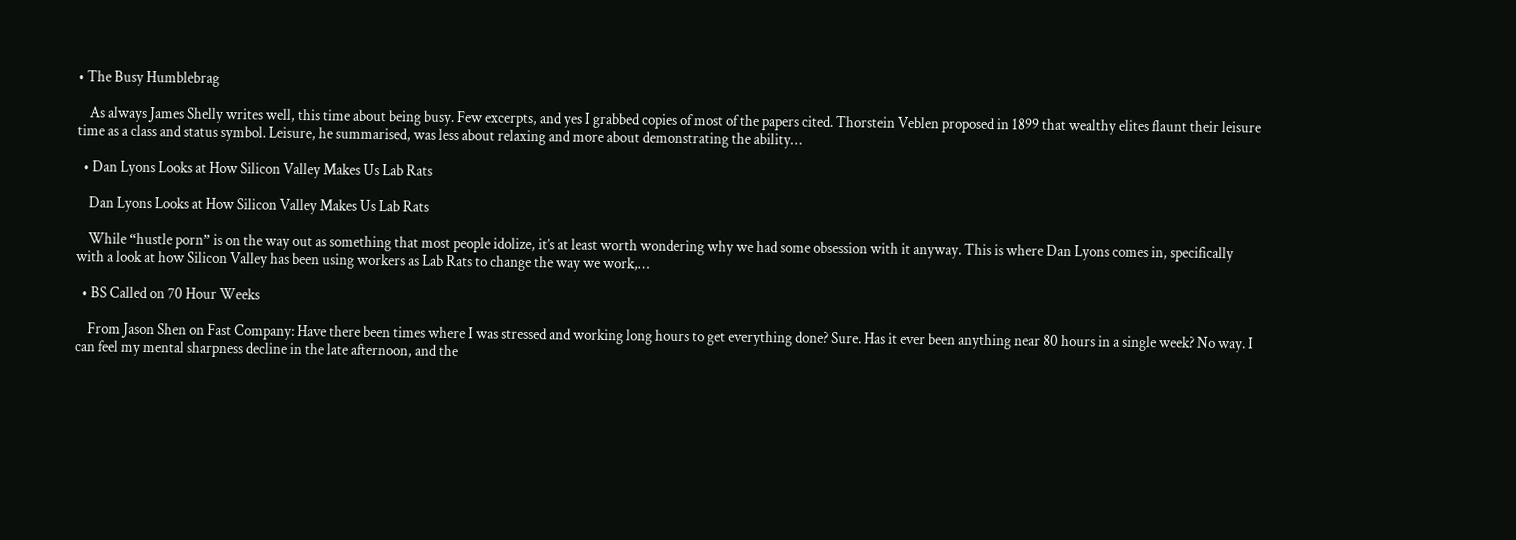• The Busy Humblebrag

    As always James Shelly writes well, this time about being busy. Few excerpts, and yes I grabbed copies of most of the papers cited. Thorstein Veblen proposed in 1899 that wealthy elites flaunt their leisure time as a class and status symbol. Leisure, he summarised, was less about relaxing and more about demonstrating the ability…

  • Dan Lyons Looks at How Silicon Valley Makes Us Lab Rats

    Dan Lyons Looks at How Silicon Valley Makes Us Lab Rats

    While “hustle porn” is on the way out as something that most people idolize, it’s at least worth wondering why we had some obsession with it anyway. This is where Dan Lyons comes in, specifically with a look at how Silicon Valley has been using workers as Lab Rats to change the way we work,…

  • BS Called on 70 Hour Weeks

    From Jason Shen on Fast Company: Have there been times where I was stressed and working long hours to get everything done? Sure. Has it ever been anything near 80 hours in a single week? No way. I can feel my mental sharpness decline in the late afternoon, and the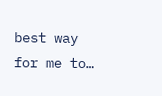best way for me to…